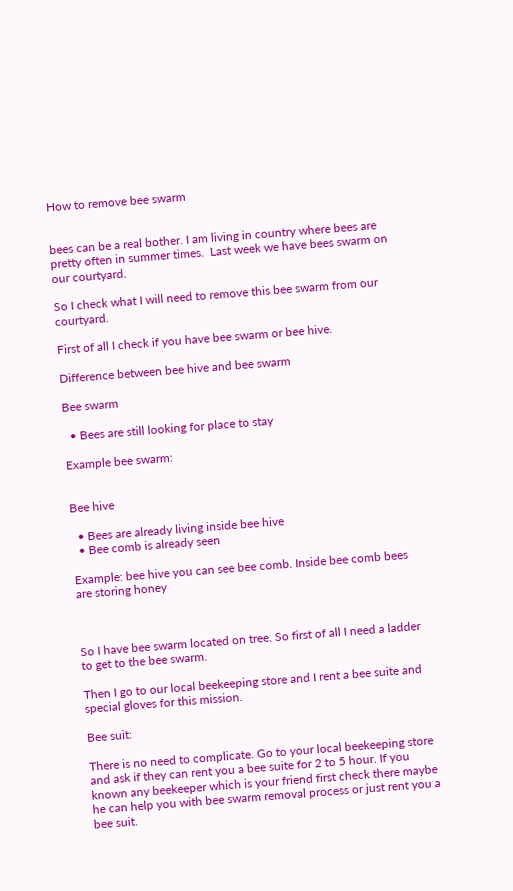How to remove bee swarm


bees can be a real bother. I am living in country where bees are pretty often in summer times.  Last week we have bees swarm on our courtyard.

So I check what I will need to remove this bee swarm from our courtyard.

First of all I check if you have bee swarm or bee hive.

Difference between bee hive and bee swarm

Bee swarm

  • Bees are still looking for place to stay

Example bee swarm:


Bee hive

  • Bees are already living inside bee hive
  • Bee comb is already seen

Example: bee hive you can see bee comb. Inside bee comb bees are storing honey



So I have bee swarm located on tree. So first of all I need a ladder to get to the bee swarm.

Then I go to our local beekeeping store and I rent a bee suite and special gloves for this mission.

Bee suit:

There is no need to complicate. Go to your local beekeeping store and ask if they can rent you a bee suite for 2 to 5 hour. If you known any beekeeper which is your friend first check there maybe he can help you with bee swarm removal process or just rent you a bee suit.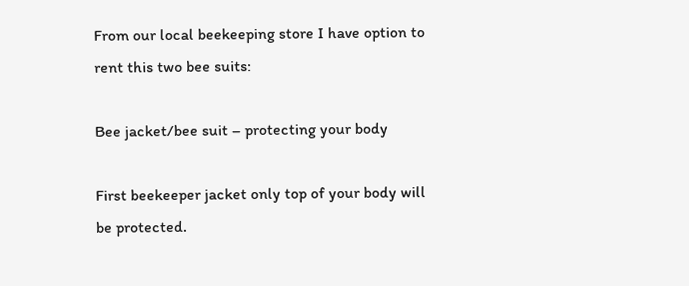From our local beekeeping store I have option to rent this two bee suits:

Bee jacket/bee suit – protecting your body

First beekeeper jacket only top of your body will be protected.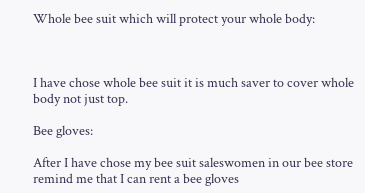Whole bee suit which will protect your whole body:



I have chose whole bee suit it is much saver to cover whole body not just top.

Bee gloves:

After I have chose my bee suit saleswomen in our bee store remind me that I can rent a bee gloves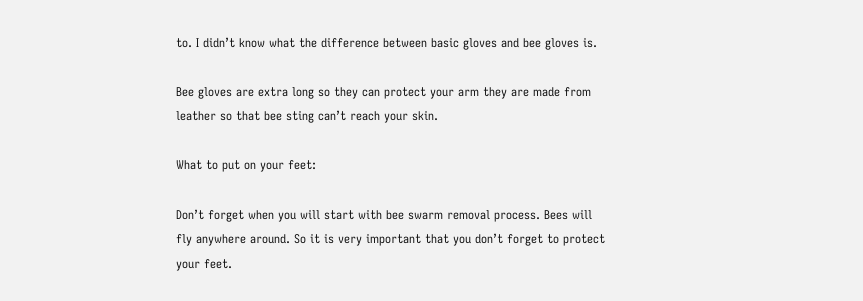to. I didn’t know what the difference between basic gloves and bee gloves is.

Bee gloves are extra long so they can protect your arm they are made from leather so that bee sting can’t reach your skin.

What to put on your feet:

Don’t forget when you will start with bee swarm removal process. Bees will fly anywhere around. So it is very important that you don’t forget to protect your feet.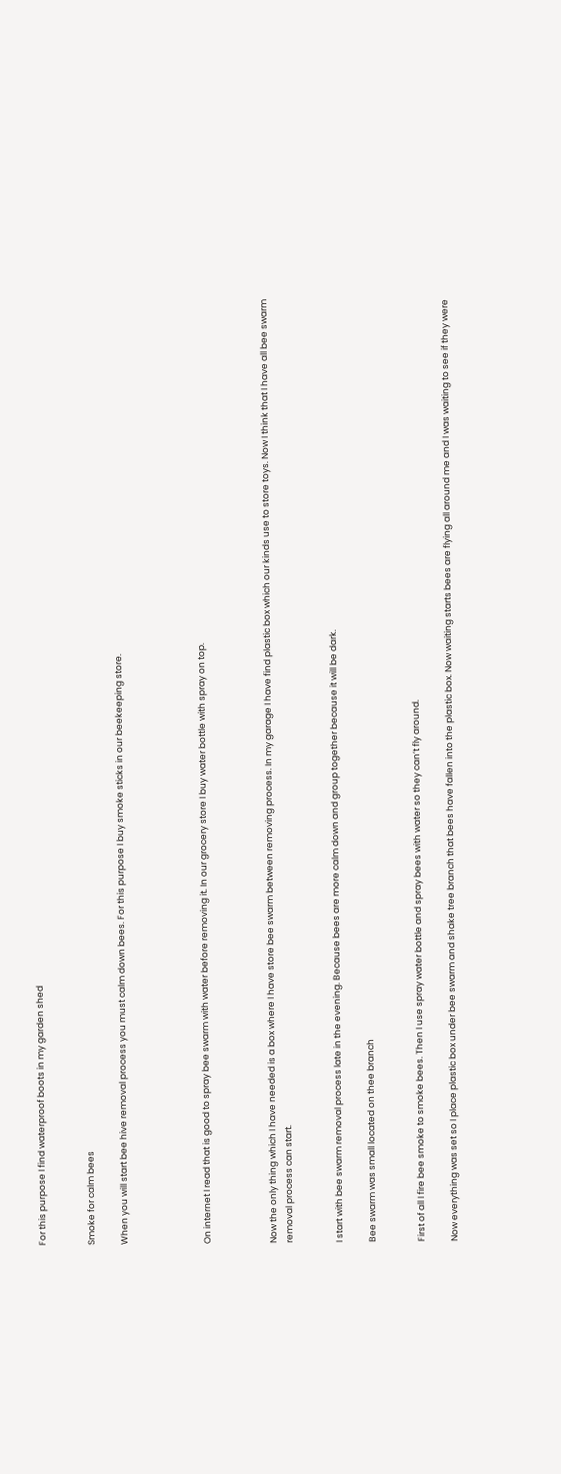For this purpose I find waterproof boots in my garden shed


Smoke for calm bees

When you will start bee hive removal process you must calm down bees. For this purpose I buy smoke sticks in our beekeeping store.




On internet I read that is good to spray bee swarm with water before removing it. In our grocery store I buy water bottle with spray on top.



Now the only thing which I have needed is a box where I have store bee swarm between removing process. In my garage I have find plastic box which our kinds use to store toys. Now I think that I have all bee swarm removal process can start.


I start with bee swarm removal process late in the evening. Because bees are more calm down and group together because it will be dark.

Bee swarm was small located on thee branch


First of all I fire bee smoke to smoke bees. Then I use spray water bottle and spray bees with water so they can’t fly around.

Now everything was set so I place plastic box under bee swarm and shake tree branch that bees have fallen into the plastic box. Now waiting starts bees are flying all around me and I was waiting to see if they were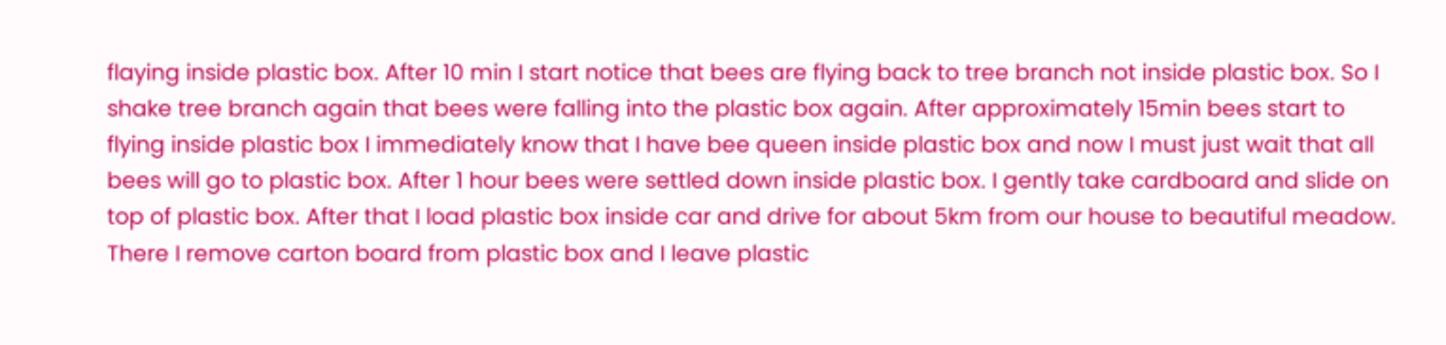flaying inside plastic box. After 10 min I start notice that bees are flying back to tree branch not inside plastic box. So I shake tree branch again that bees were falling into the plastic box again. After approximately 15min bees start to flying inside plastic box I immediately know that I have bee queen inside plastic box and now I must just wait that all bees will go to plastic box. After 1 hour bees were settled down inside plastic box. I gently take cardboard and slide on top of plastic box. After that I load plastic box inside car and drive for about 5km from our house to beautiful meadow. There I remove carton board from plastic box and I leave plastic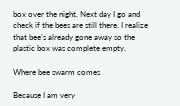box over the night. Next day I go and check if the bees are still there. I realize that bee’s already gone away so the plastic box was complete empty.

Where bee swarm comes

Because I am very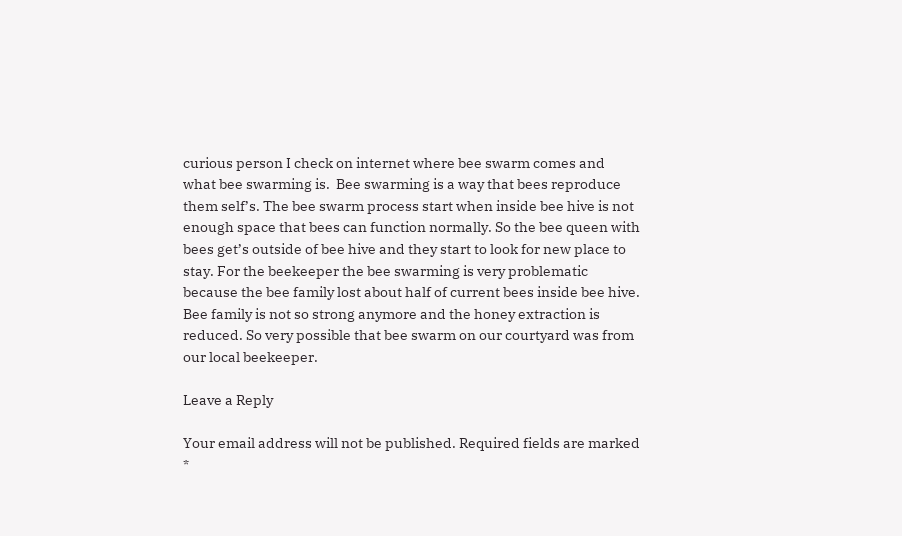curious person I check on internet where bee swarm comes and what bee swarming is.  Bee swarming is a way that bees reproduce them self’s. The bee swarm process start when inside bee hive is not enough space that bees can function normally. So the bee queen with bees get’s outside of bee hive and they start to look for new place to stay. For the beekeeper the bee swarming is very problematic because the bee family lost about half of current bees inside bee hive. Bee family is not so strong anymore and the honey extraction is reduced. So very possible that bee swarm on our courtyard was from our local beekeeper.

Leave a Reply

Your email address will not be published. Required fields are marked *